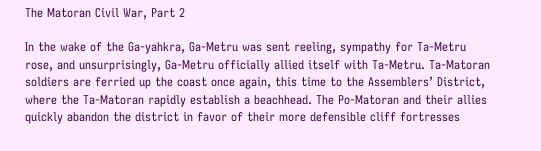The Matoran Civil War, Part 2

In the wake of the Ga-yahkra, Ga-Metru was sent reeling, sympathy for Ta-Metru rose, and unsurprisingly, Ga-Metru officially allied itself with Ta-Metru. Ta-Matoran soldiers are ferried up the coast once again, this time to the Assemblers’ District, where the Ta-Matoran rapidly establish a beachhead. The Po-Matoran and their allies quickly abandon the district in favor of their more defensible cliff fortresses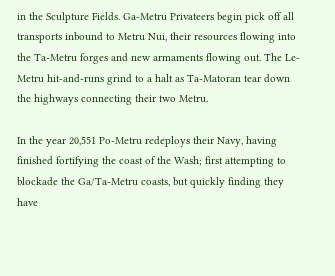in the Sculpture Fields. Ga-Metru Privateers begin pick off all transports inbound to Metru Nui, their resources flowing into the Ta-Metru forges and new armaments flowing out. The Le-Metru hit-and-runs grind to a halt as Ta-Matoran tear down the highways connecting their two Metru.

In the year 20,551 Po-Metru redeploys their Navy, having finished fortifying the coast of the Wash; first attempting to blockade the Ga/Ta-Metru coasts, but quickly finding they have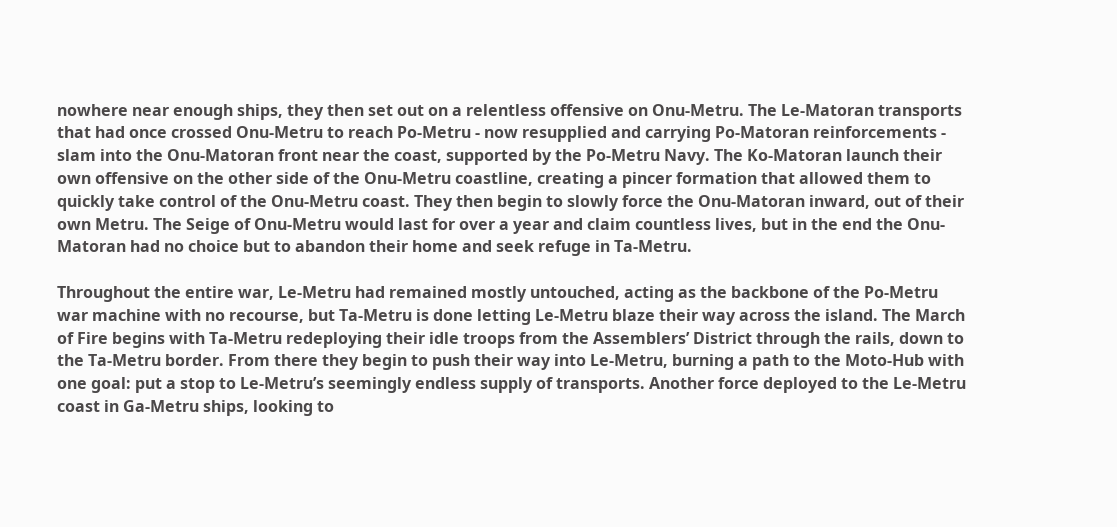nowhere near enough ships, they then set out on a relentless offensive on Onu-Metru. The Le-Matoran transports that had once crossed Onu-Metru to reach Po-Metru - now resupplied and carrying Po-Matoran reinforcements - slam into the Onu-Matoran front near the coast, supported by the Po-Metru Navy. The Ko-Matoran launch their own offensive on the other side of the Onu-Metru coastline, creating a pincer formation that allowed them to quickly take control of the Onu-Metru coast. They then begin to slowly force the Onu-Matoran inward, out of their own Metru. The Seige of Onu-Metru would last for over a year and claim countless lives, but in the end the Onu-Matoran had no choice but to abandon their home and seek refuge in Ta-Metru.

Throughout the entire war, Le-Metru had remained mostly untouched, acting as the backbone of the Po-Metru war machine with no recourse, but Ta-Metru is done letting Le-Metru blaze their way across the island. The March of Fire begins with Ta-Metru redeploying their idle troops from the Assemblers’ District through the rails, down to the Ta-Metru border. From there they begin to push their way into Le-Metru, burning a path to the Moto-Hub with one goal: put a stop to Le-Metru’s seemingly endless supply of transports. Another force deployed to the Le-Metru coast in Ga-Metru ships, looking to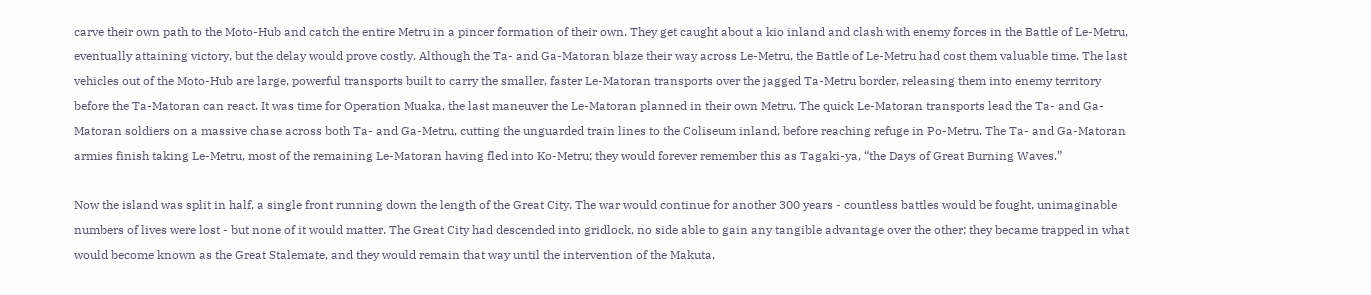carve their own path to the Moto-Hub and catch the entire Metru in a pincer formation of their own. They get caught about a kio inland and clash with enemy forces in the Battle of Le-Metru, eventually attaining victory, but the delay would prove costly. Although the Ta- and Ga-Matoran blaze their way across Le-Metru, the Battle of Le-Metru had cost them valuable time. The last vehicles out of the Moto-Hub are large, powerful transports built to carry the smaller, faster Le-Matoran transports over the jagged Ta-Metru border, releasing them into enemy territory before the Ta-Matoran can react. It was time for Operation Muaka, the last maneuver the Le-Matoran planned in their own Metru. The quick Le-Matoran transports lead the Ta- and Ga-Matoran soldiers on a massive chase across both Ta- and Ga-Metru, cutting the unguarded train lines to the Coliseum inland, before reaching refuge in Po-Metru. The Ta- and Ga-Matoran armies finish taking Le-Metru, most of the remaining Le-Matoran having fled into Ko-Metru; they would forever remember this as Tagaki-ya, “the Days of Great Burning Waves.”

Now the island was split in half, a single front running down the length of the Great City. The war would continue for another 300 years - countless battles would be fought, unimaginable numbers of lives were lost - but none of it would matter. The Great City had descended into gridlock, no side able to gain any tangible advantage over the other; they became trapped in what would become known as the Great Stalemate, and they would remain that way until the intervention of the Makuta,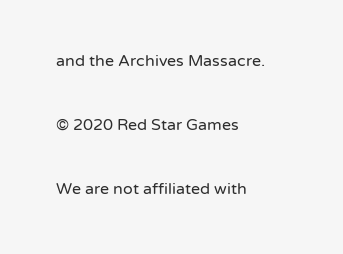and the Archives Massacre.

© 2020 Red Star Games

We are not affiliated with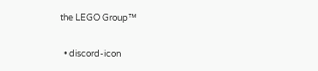the LEGO Group™

  • discord-icon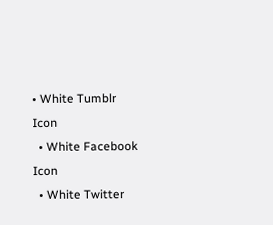• White Tumblr Icon
  • White Facebook Icon
  • White Twitter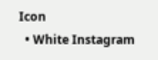Icon
  • White Instagram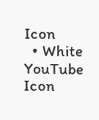Icon
  • White YouTube Icon